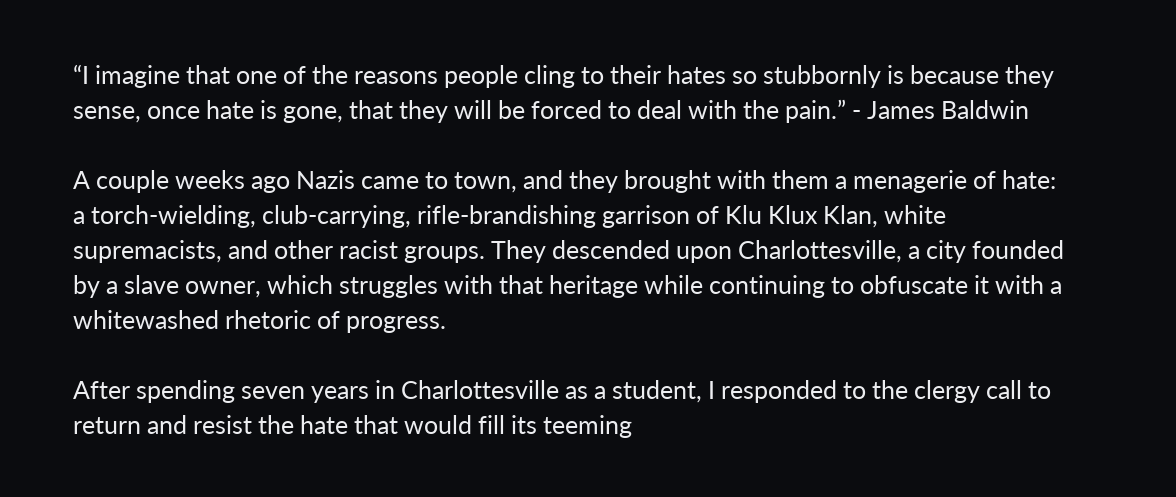“I imagine that one of the reasons people cling to their hates so stubbornly is because they sense, once hate is gone, that they will be forced to deal with the pain.” - James Baldwin

A couple weeks ago Nazis came to town, and they brought with them a menagerie of hate: a torch-wielding, club-carrying, rifle-brandishing garrison of Klu Klux Klan, white supremacists, and other racist groups. They descended upon Charlottesville, a city founded by a slave owner, which struggles with that heritage while continuing to obfuscate it with a whitewashed rhetoric of progress.

After spending seven years in Charlottesville as a student, I responded to the clergy call to return and resist the hate that would fill its teeming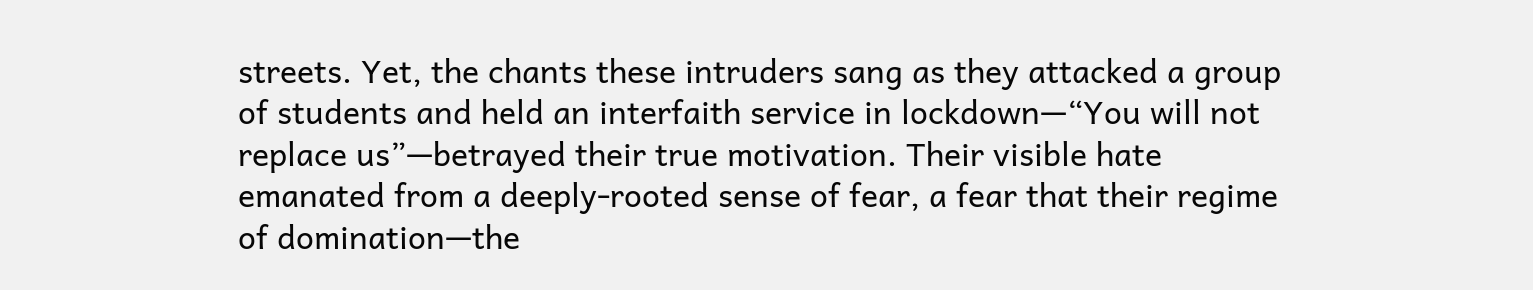streets. Yet, the chants these intruders sang as they attacked a group of students and held an interfaith service in lockdown—“You will not replace us”—betrayed their true motivation. Their visible hate emanated from a deeply-rooted sense of fear, a fear that their regime of domination—the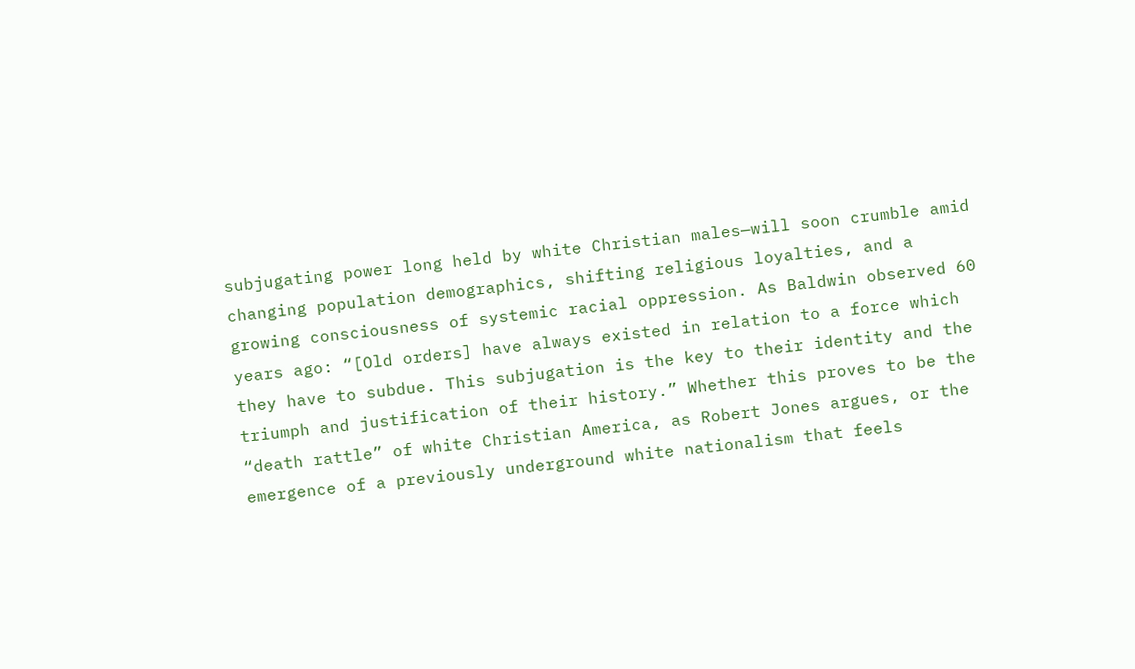subjugating power long held by white Christian males—will soon crumble amid changing population demographics, shifting religious loyalties, and a growing consciousness of systemic racial oppression. As Baldwin observed 60 years ago: “[Old orders] have always existed in relation to a force which they have to subdue. This subjugation is the key to their identity and the triumph and justification of their history.” Whether this proves to be the “death rattle” of white Christian America, as Robert Jones argues, or the emergence of a previously underground white nationalism that feels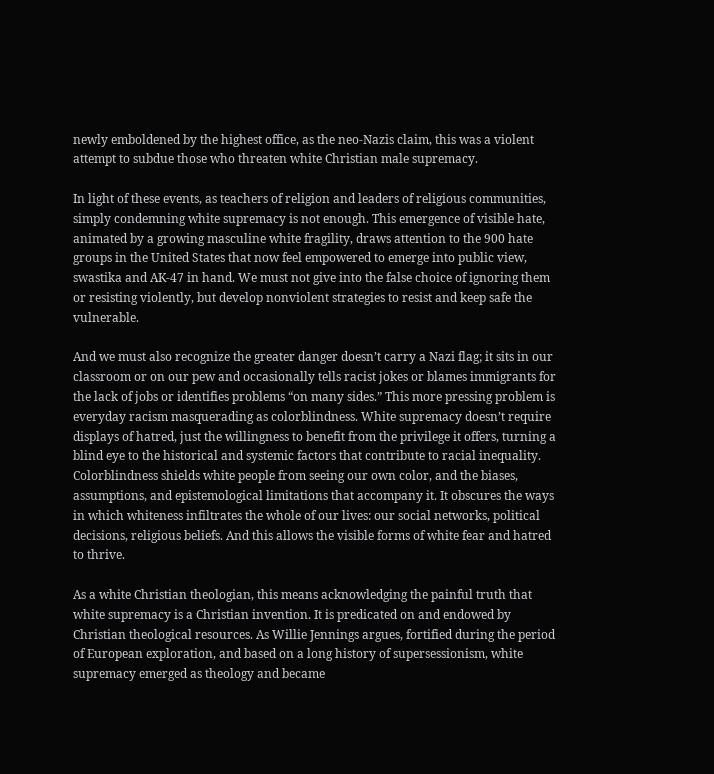newly emboldened by the highest office, as the neo-Nazis claim, this was a violent attempt to subdue those who threaten white Christian male supremacy.

In light of these events, as teachers of religion and leaders of religious communities, simply condemning white supremacy is not enough. This emergence of visible hate, animated by a growing masculine white fragility, draws attention to the 900 hate groups in the United States that now feel empowered to emerge into public view, swastika and AK-47 in hand. We must not give into the false choice of ignoring them or resisting violently, but develop nonviolent strategies to resist and keep safe the vulnerable.

And we must also recognize the greater danger doesn’t carry a Nazi flag; it sits in our classroom or on our pew and occasionally tells racist jokes or blames immigrants for the lack of jobs or identifies problems “on many sides.” This more pressing problem is everyday racism masquerading as colorblindness. White supremacy doesn’t require displays of hatred, just the willingness to benefit from the privilege it offers, turning a blind eye to the historical and systemic factors that contribute to racial inequality. Colorblindness shields white people from seeing our own color, and the biases, assumptions, and epistemological limitations that accompany it. It obscures the ways in which whiteness infiltrates the whole of our lives: our social networks, political decisions, religious beliefs. And this allows the visible forms of white fear and hatred to thrive.

As a white Christian theologian, this means acknowledging the painful truth that white supremacy is a Christian invention. It is predicated on and endowed by Christian theological resources. As Willie Jennings argues, fortified during the period of European exploration, and based on a long history of supersessionism, white supremacy emerged as theology and became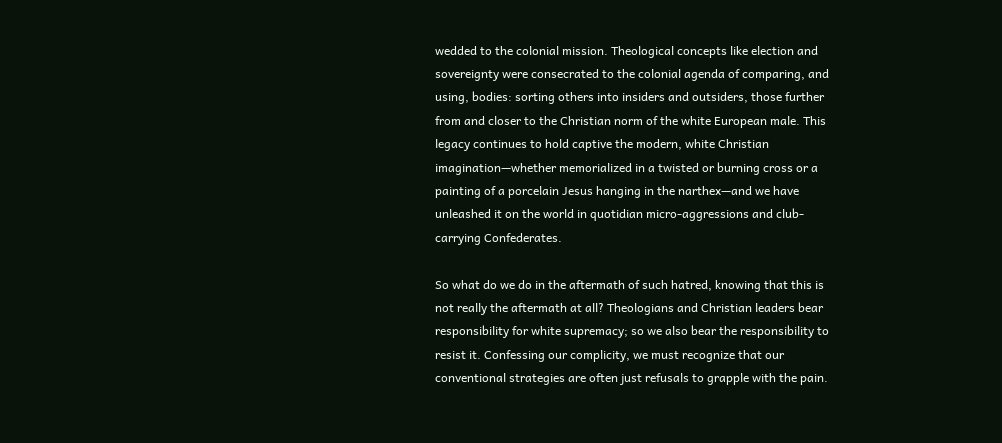wedded to the colonial mission. Theological concepts like election and sovereignty were consecrated to the colonial agenda of comparing, and using, bodies: sorting others into insiders and outsiders, those further from and closer to the Christian norm of the white European male. This legacy continues to hold captive the modern, white Christian imagination—whether memorialized in a twisted or burning cross or a painting of a porcelain Jesus hanging in the narthex—and we have unleashed it on the world in quotidian micro-aggressions and club-carrying Confederates.

So what do we do in the aftermath of such hatred, knowing that this is not really the aftermath at all? Theologians and Christian leaders bear responsibility for white supremacy; so we also bear the responsibility to resist it. Confessing our complicity, we must recognize that our conventional strategies are often just refusals to grapple with the pain.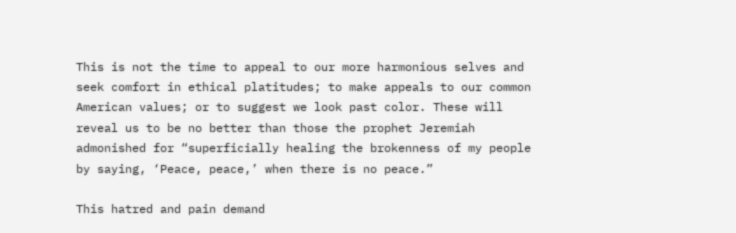This is not the time to appeal to our more harmonious selves and seek comfort in ethical platitudes; to make appeals to our common American values; or to suggest we look past color. These will reveal us to be no better than those the prophet Jeremiah admonished for “superficially healing the brokenness of my people by saying, ‘Peace, peace,’ when there is no peace.”

This hatred and pain demand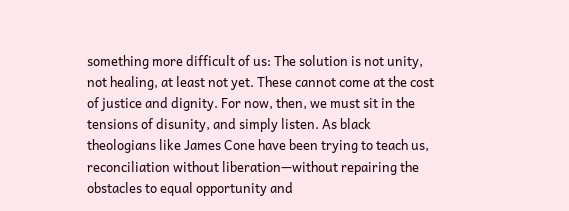something more difficult of us: The solution is not unity, not healing, at least not yet. These cannot come at the cost of justice and dignity. For now, then, we must sit in the tensions of disunity, and simply listen. As black theologians like James Cone have been trying to teach us, reconciliation without liberation—without repairing the obstacles to equal opportunity and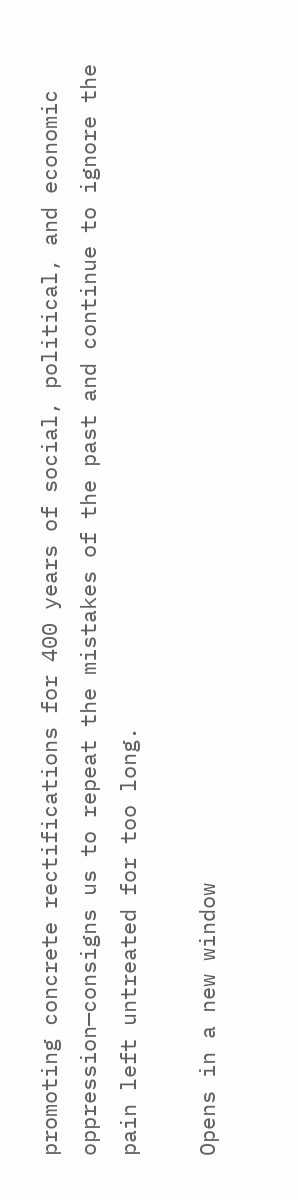promoting concrete rectifications for 400 years of social, political, and economic oppression—consigns us to repeat the mistakes of the past and continue to ignore the pain left untreated for too long.

Opens in a new window